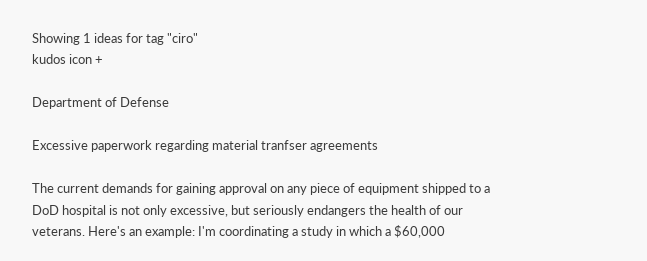Showing 1 ideas for tag "ciro"
kudos icon +

Department of Defense

Excessive paperwork regarding material tranfser agreements

The current demands for gaining approval on any piece of equipment shipped to a DoD hospital is not only excessive, but seriously endangers the health of our veterans. Here's an example: I'm coordinating a study in which a $60,000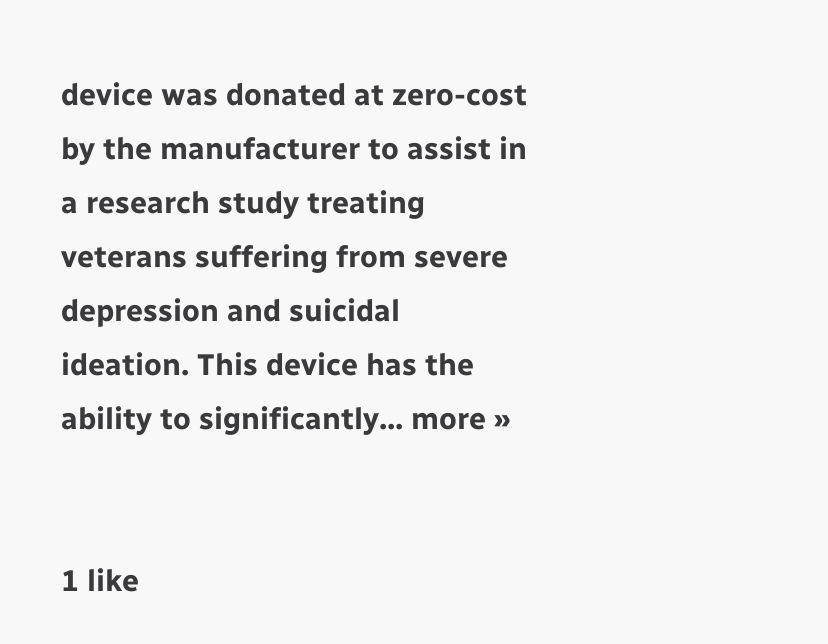device was donated at zero-cost by the manufacturer to assist in a research study treating veterans suffering from severe depression and suicidal ideation. This device has the ability to significantly... more »


1 like